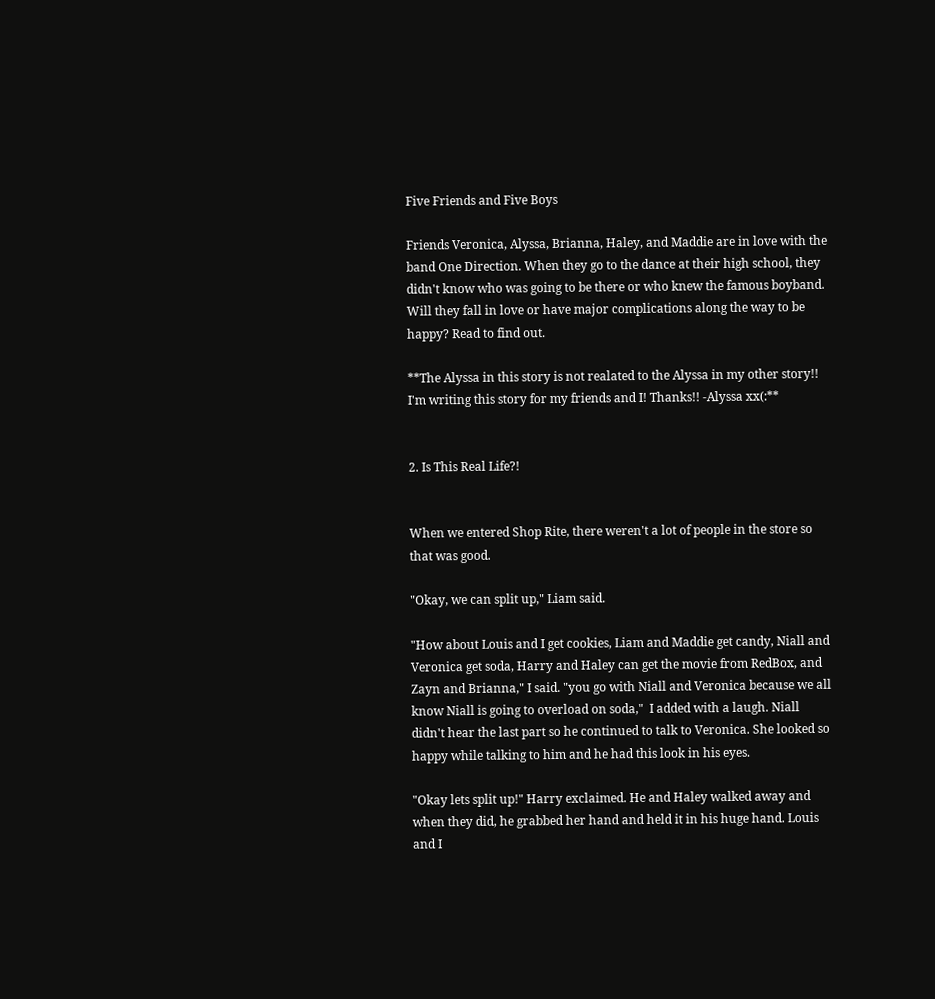Five Friends and Five Boys

Friends Veronica, Alyssa, Brianna, Haley, and Maddie are in love with the band One Direction. When they go to the dance at their high school, they didn't know who was going to be there or who knew the famous boyband. Will they fall in love or have major complications along the way to be happy? Read to find out.

**The Alyssa in this story is not realated to the Alyssa in my other story!! I'm writing this story for my friends and I! Thanks!! -Alyssa xx(:**


2. Is This Real Life?!


When we entered Shop Rite, there weren't a lot of people in the store so that was good.

"Okay, we can split up," Liam said.

"How about Louis and I get cookies, Liam and Maddie get candy, Niall and Veronica get soda, Harry and Haley can get the movie from RedBox, and Zayn and Brianna," I said. "you go with Niall and Veronica because we all know Niall is going to overload on soda,"  I added with a laugh. Niall didn't hear the last part so he continued to talk to Veronica. She looked so happy while talking to him and he had this look in his eyes.

"Okay lets split up!" Harry exclaimed. He and Haley walked away and when they did, he grabbed her hand and held it in his huge hand. Louis and I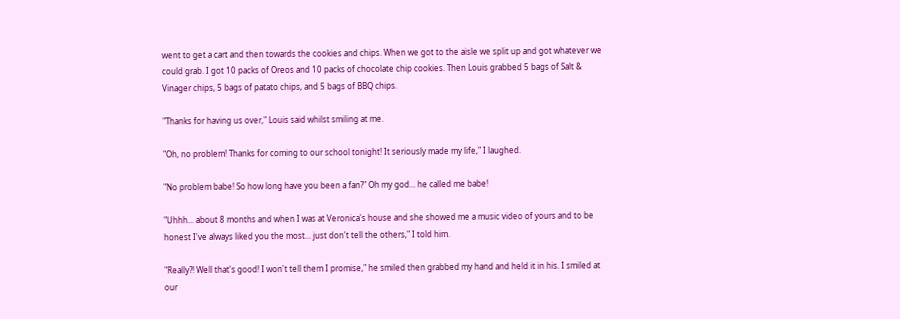went to get a cart and then towards the cookies and chips. When we got to the aisle we split up and got whatever we could grab. I got 10 packs of Oreos and 10 packs of chocolate chip cookies. Then Louis grabbed 5 bags of Salt & Vinager chips, 5 bags of patato chips, and 5 bags of BBQ chips.

"Thanks for having us over," Louis said whilst smiling at me.

"Oh, no problem! Thanks for coming to our school tonight! It seriously made my life," I laughed.

"No problem babe! So how long have you been a fan?" Oh my god... he called me babe!

"Uhhh... about 8 months and when I was at Veronica's house and she showed me a music video of yours and to be honest I've always liked you the most... just don't tell the others," I told him.

"Really?! Well that's good! I won't tell them I promise," he smiled then grabbed my hand and held it in his. I smiled at our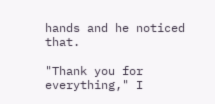hands and he noticed that.

"Thank you for everything," I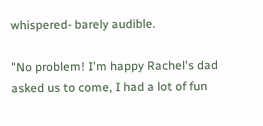whispered- barely audible.

"No problem! I'm happy Rachel's dad asked us to come, I had a lot of fun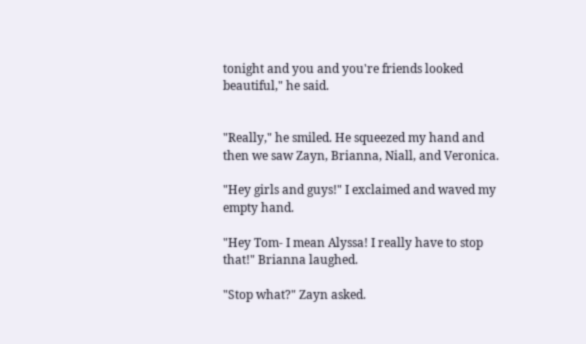tonight and you and you're friends looked beautiful," he said.


"Really," he smiled. He squeezed my hand and then we saw Zayn, Brianna, Niall, and Veronica.

"Hey girls and guys!" I exclaimed and waved my empty hand.

"Hey Tom- I mean Alyssa! I really have to stop that!" Brianna laughed.

"Stop what?" Zayn asked.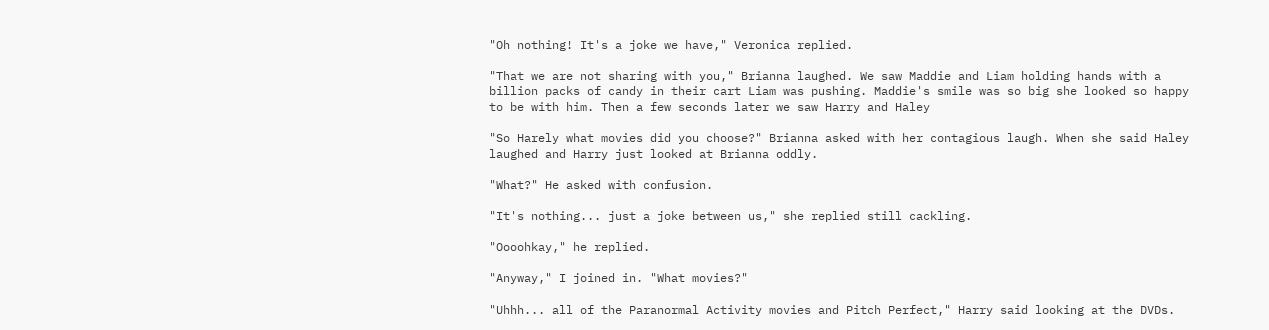"Oh nothing! It's a joke we have," Veronica replied.

"That we are not sharing with you," Brianna laughed. We saw Maddie and Liam holding hands with a billion packs of candy in their cart Liam was pushing. Maddie's smile was so big she looked so happy to be with him. Then a few seconds later we saw Harry and Haley

"So Harely what movies did you choose?" Brianna asked with her contagious laugh. When she said Haley laughed and Harry just looked at Brianna oddly.

"What?" He asked with confusion.

"It's nothing... just a joke between us," she replied still cackling.

"Oooohkay," he replied.

"Anyway," I joined in. "What movies?"

"Uhhh... all of the Paranormal Activity movies and Pitch Perfect," Harry said looking at the DVDs.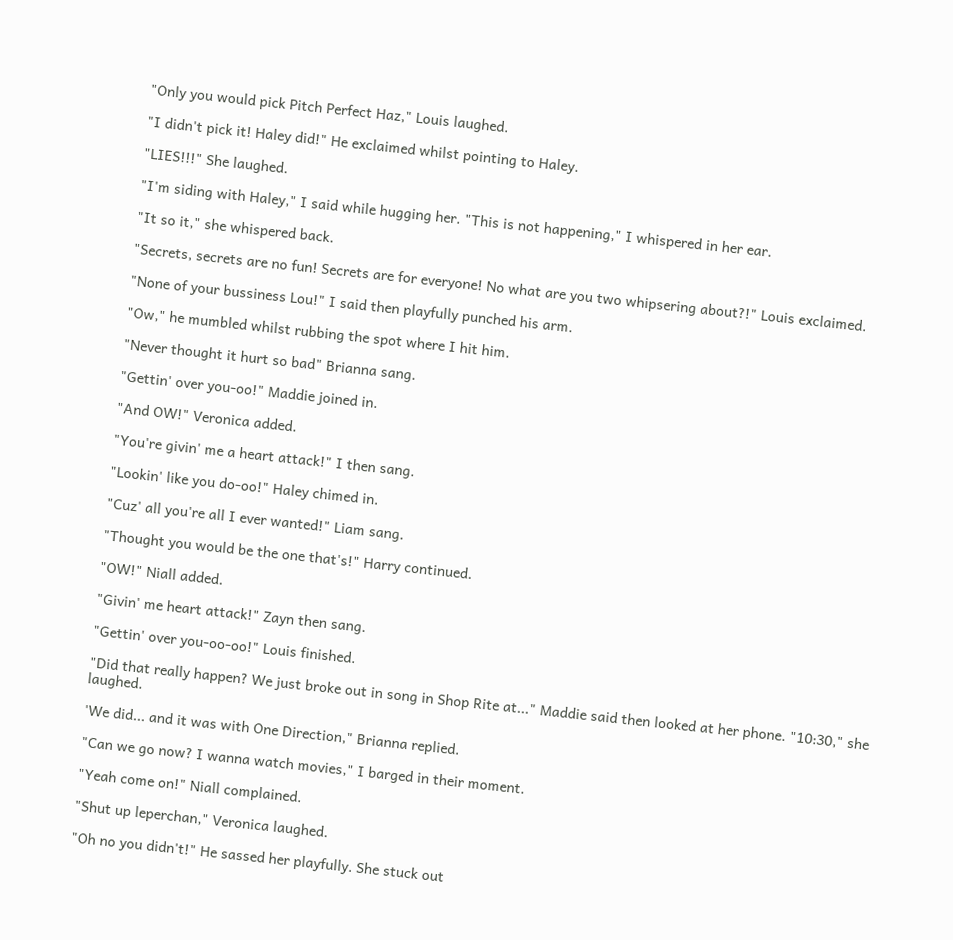"Only you would pick Pitch Perfect Haz," Louis laughed.

"I didn't pick it! Haley did!" He exclaimed whilst pointing to Haley.

"LIES!!!" She laughed.

"I'm siding with Haley," I said while hugging her. "This is not happening," I whispered in her ear.

"It so it," she whispered back.

"Secrets, secrets are no fun! Secrets are for everyone! No what are you two whipsering about?!" Louis exclaimed.

"None of your bussiness Lou!" I said then playfully punched his arm.

"Ow," he mumbled whilst rubbing the spot where I hit him.

"Never thought it hurt so bad" Brianna sang.

"Gettin' over you-oo!" Maddie joined in.

"And OW!" Veronica added.

"You're givin' me a heart attack!" I then sang.

"Lookin' like you do-oo!" Haley chimed in.

"Cuz' all you're all I ever wanted!" Liam sang.

"Thought you would be the one that's!" Harry continued.

"OW!" Niall added.

"Givin' me heart attack!" Zayn then sang.

"Gettin' over you-oo-oo!" Louis finished.

"Did that really happen? We just broke out in song in Shop Rite at..." Maddie said then looked at her phone. "10:30," she laughed.

'We did... and it was with One Direction," Brianna replied.

"Can we go now? I wanna watch movies," I barged in their moment.

"Yeah come on!" Niall complained.

"Shut up leperchan," Veronica laughed.

"Oh no you didn't!" He sassed her playfully. She stuck out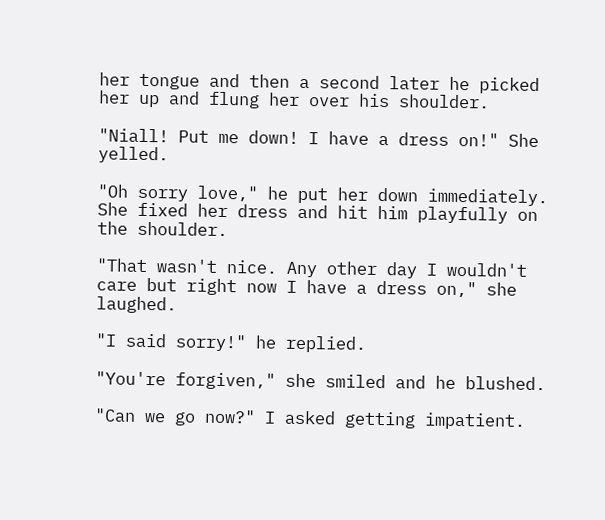her tongue and then a second later he picked her up and flung her over his shoulder.

"Niall! Put me down! I have a dress on!" She yelled.

"Oh sorry love," he put her down immediately. She fixed her dress and hit him playfully on the shoulder.

"That wasn't nice. Any other day I wouldn't care but right now I have a dress on," she laughed.

"I said sorry!" he replied.

"You're forgiven," she smiled and he blushed.

"Can we go now?" I asked getting impatient.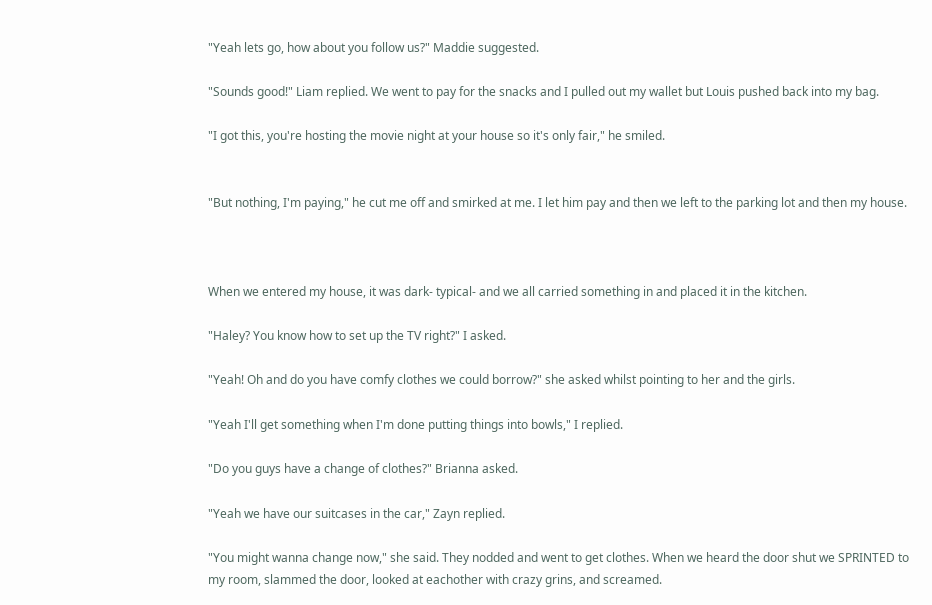"Yeah lets go, how about you follow us?" Maddie suggested.

"Sounds good!" Liam replied. We went to pay for the snacks and I pulled out my wallet but Louis pushed back into my bag.

"I got this, you're hosting the movie night at your house so it's only fair," he smiled.


"But nothing, I'm paying," he cut me off and smirked at me. I let him pay and then we left to the parking lot and then my house.



When we entered my house, it was dark- typical- and we all carried something in and placed it in the kitchen.

"Haley? You know how to set up the TV right?" I asked.

"Yeah! Oh and do you have comfy clothes we could borrow?" she asked whilst pointing to her and the girls.

"Yeah I'll get something when I'm done putting things into bowls," I replied.

"Do you guys have a change of clothes?" Brianna asked.

"Yeah we have our suitcases in the car," Zayn replied.

"You might wanna change now," she said. They nodded and went to get clothes. When we heard the door shut we SPRINTED to my room, slammed the door, looked at eachother with crazy grins, and screamed.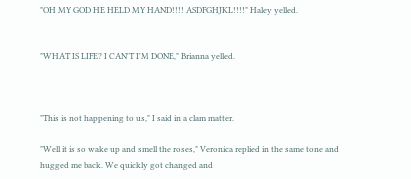"OH MY GOD HE HELD MY HAND!!!! ASDFGHJKL!!!!" Haley yelled.


"WHAT IS LIFE? I CAN'T I'M DONE," Brianna yelled.



"This is not happening to us," I said in a clam matter.

"Well it is so wake up and smell the roses," Veronica replied in the same tone and hugged me back. We quickly got changed and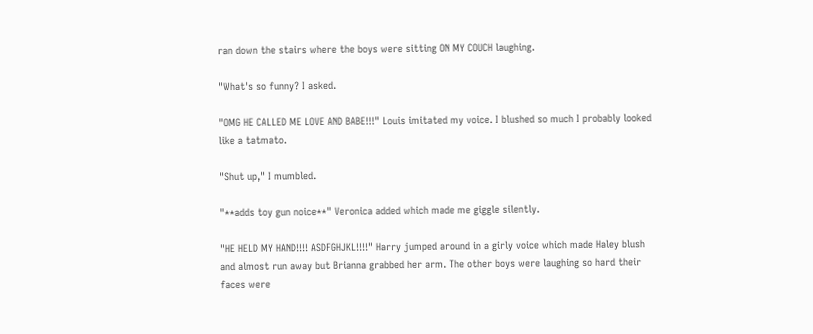ran down the stairs where the boys were sitting ON MY COUCH laughing.

"What's so funny? I asked.

"OMG HE CALLED ME LOVE AND BABE!!!" Louis imitated my voice. I blushed so much I probably looked like a tatmato.

"Shut up," I mumbled.

"**adds toy gun noice**" Veronica added which made me giggle silently.

"HE HELD MY HAND!!!! ASDFGHJKL!!!!" Harry jumped around in a girly voice which made Haley blush and almost run away but Brianna grabbed her arm. The other boys were laughing so hard their faces were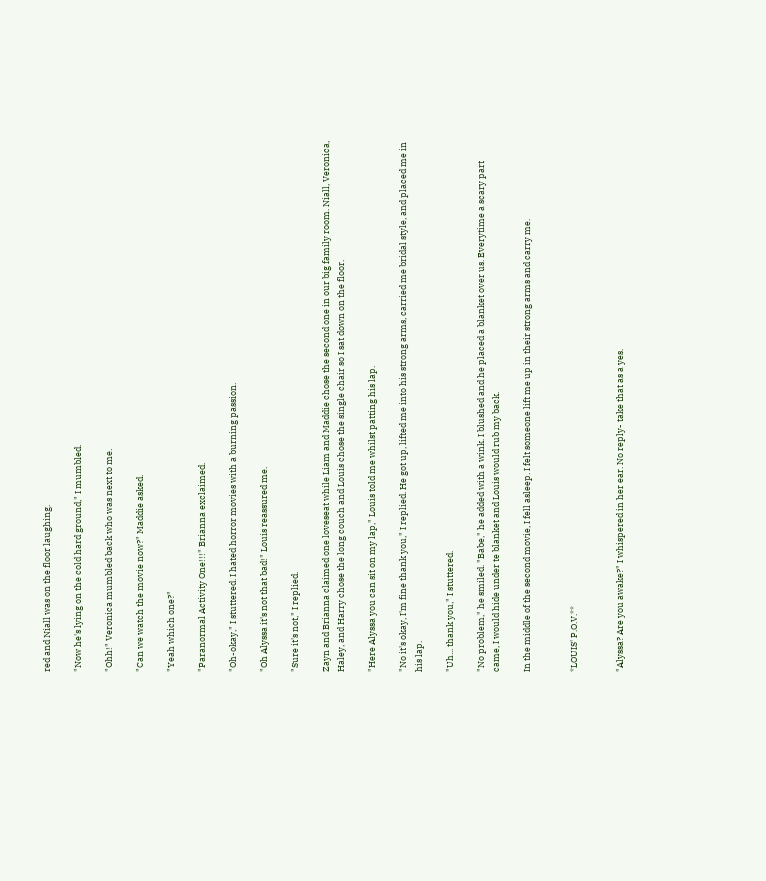red and Niall was on the floor laughing.

"Now he's lying on the cold hard ground," I mumbled.

"Ohh!" Veronica mumbled back who was next to me.

"Can we watch the movie now?" Maddie asked.

"Yeah which one?"

"Paranormal Activity One!!!" Brianna exclaimed.

"Oh-okay," I stuttered. I hated horror movies with a burning passion.

"Oh Alyssa it's not that bad!" Louis reassured me.

"Sure it's not," I replied.

Zayn and Brianna claimed one loveseat while Liam and Maddie chose the second one in our big family room. Niall, Veronica, Haley, and Harry chose the long couch and Louis chose the single chair so I sat down on the floor.

"Here Alyssa you can sit on my lap," Louis told me whilst patting his lap.

"No it's okay, I'm fine thank you," I replied. He got up, lifted me into his strong arms, carried me bridal style, and placed me in his lap.

"Uh... thank you," I stuttered.

"No problem," he smiled. "Babe," he added with a wink. I blushed and he placed a blanket over us. Everytime a scary part came, I would hide under te blanket and Louis would rub my back.

In the middle of the second movie, I fell asleep. I felt someone lift me up in their strong arms and carry me.


*LOUIS' P.O.V.**


"Alyssa? Are you awake?" I whispered in her ear. No reply- take that as a yes.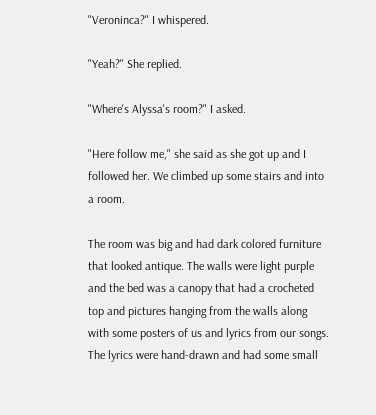"Veroninca?" I whispered.

"Yeah?" She replied.

"Where's Alyssa's room?" I asked.

"Here follow me," she said as she got up and I followed her. We climbed up some stairs and into a room.

The room was big and had dark colored furniture that looked antique. The walls were light purple and the bed was a canopy that had a crocheted top and pictures hanging from the walls along with some posters of us and lyrics from our songs. The lyrics were hand-drawn and had some small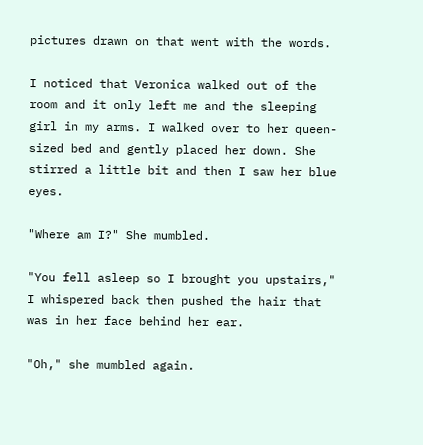pictures drawn on that went with the words.

I noticed that Veronica walked out of the room and it only left me and the sleeping girl in my arms. I walked over to her queen-sized bed and gently placed her down. She stirred a little bit and then I saw her blue eyes.

"Where am I?" She mumbled.

"You fell asleep so I brought you upstairs," I whispered back then pushed the hair that was in her face behind her ear.

"Oh," she mumbled again.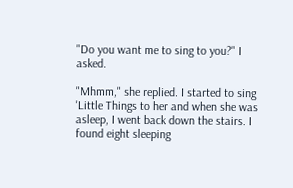"Do you want me to sing to you?" I asked.

"Mhmm," she replied. I started to sing 'Little Things to her and when she was asleep, I went back down the stairs. I found eight sleeping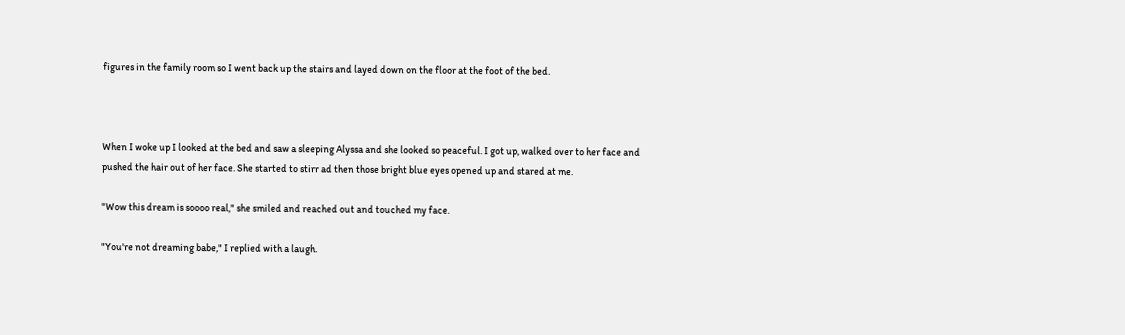figures in the family room so I went back up the stairs and layed down on the floor at the foot of the bed.



When I woke up I looked at the bed and saw a sleeping Alyssa and she looked so peaceful. I got up, walked over to her face and pushed the hair out of her face. She started to stirr ad then those bright blue eyes opened up and stared at me.

"Wow this dream is soooo real," she smiled and reached out and touched my face.

"You're not dreaming babe," I replied with a laugh.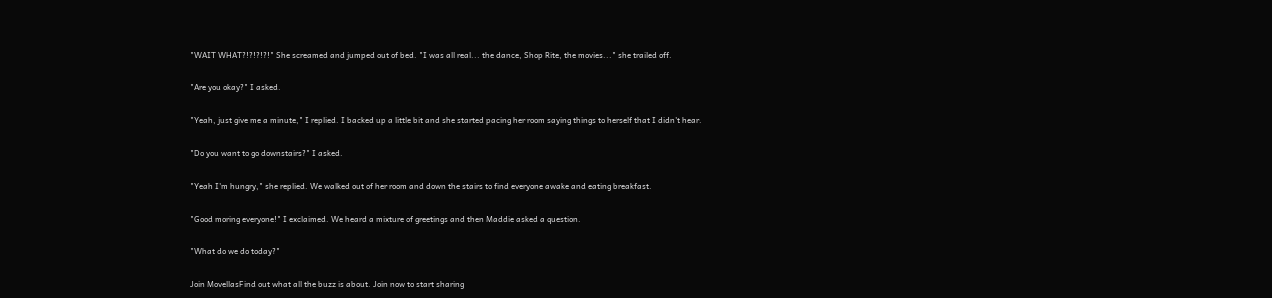"WAIT WHAT?!?!?!?!" She screamed and jumped out of bed. "I was all real... the dance, Shop Rite, the movies..." she trailed off.

"Are you okay?" I asked.

"Yeah, just give me a minute," I replied. I backed up a little bit and she started pacing her room saying things to herself that I didn't hear.

"Do you want to go downstairs?" I asked.

"Yeah I'm hungry," she replied. We walked out of her room and down the stairs to find everyone awake and eating breakfast.

"Good moring everyone!" I exclaimed. We heard a mixture of greetings and then Maddie asked a question.

"What do we do today?"

Join MovellasFind out what all the buzz is about. Join now to start sharing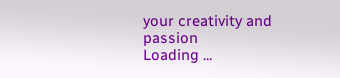your creativity and passion
Loading ...